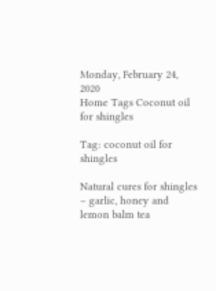Monday, February 24, 2020
Home Tags Coconut oil for shingles

Tag: coconut oil for shingles

Natural cures for shingles – garlic, honey and lemon balm tea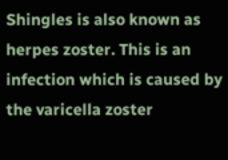Shingles is also known as herpes zoster. This is an infection which is caused by the varicella zoster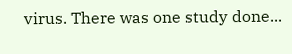virus. There was one study done...